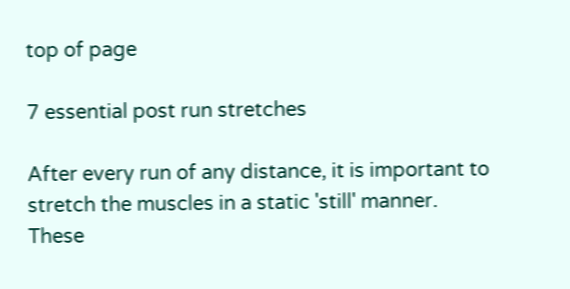top of page

7 essential post run stretches

After every run of any distance, it is important to stretch the muscles in a static 'still' manner. These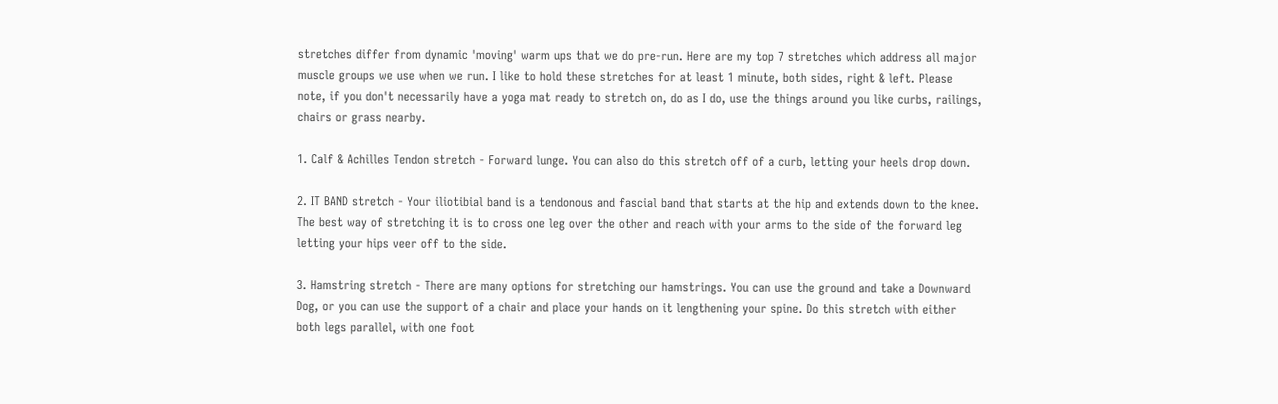stretches differ from dynamic 'moving' warm ups that we do pre-run. Here are my top 7 stretches which address all major muscle groups we use when we run. I like to hold these stretches for at least 1 minute, both sides, right & left. Please note, if you don't necessarily have a yoga mat ready to stretch on, do as I do, use the things around you like curbs, railings, chairs or grass nearby.

1. Calf & Achilles Tendon stretch - Forward lunge. You can also do this stretch off of a curb, letting your heels drop down.

2. IT BAND stretch - Your iliotibial band is a tendonous and fascial band that starts at the hip and extends down to the knee. The best way of stretching it is to cross one leg over the other and reach with your arms to the side of the forward leg letting your hips veer off to the side.

3. Hamstring stretch - There are many options for stretching our hamstrings. You can use the ground and take a Downward Dog, or you can use the support of a chair and place your hands on it lengthening your spine. Do this stretch with either both legs parallel, with one foot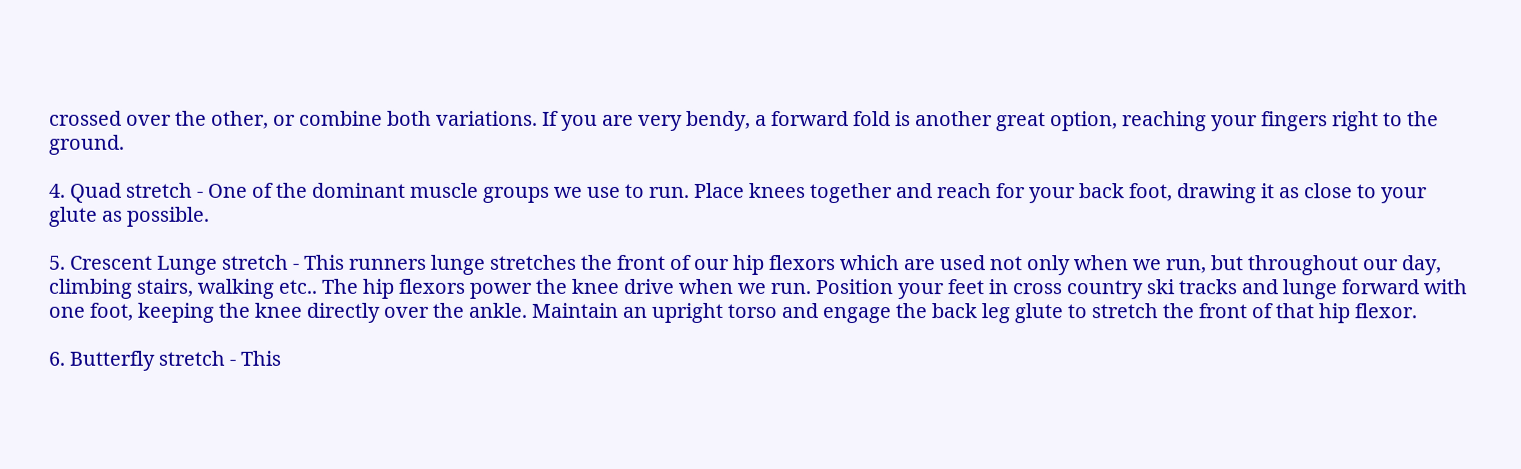crossed over the other, or combine both variations. If you are very bendy, a forward fold is another great option, reaching your fingers right to the ground.

4. Quad stretch - One of the dominant muscle groups we use to run. Place knees together and reach for your back foot, drawing it as close to your glute as possible.

5. Crescent Lunge stretch - This runners lunge stretches the front of our hip flexors which are used not only when we run, but throughout our day, climbing stairs, walking etc.. The hip flexors power the knee drive when we run. Position your feet in cross country ski tracks and lunge forward with one foot, keeping the knee directly over the ankle. Maintain an upright torso and engage the back leg glute to stretch the front of that hip flexor.

6. Butterfly stretch - This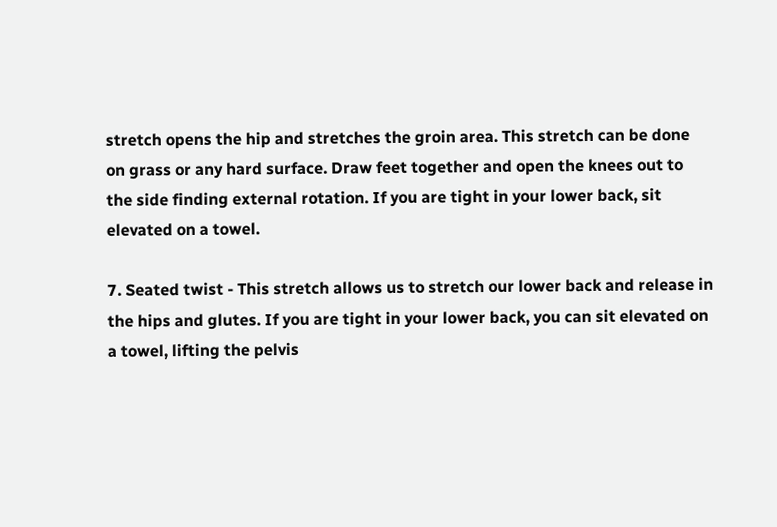stretch opens the hip and stretches the groin area. This stretch can be done on grass or any hard surface. Draw feet together and open the knees out to the side finding external rotation. If you are tight in your lower back, sit elevated on a towel.

7. Seated twist - This stretch allows us to stretch our lower back and release in the hips and glutes. If you are tight in your lower back, you can sit elevated on a towel, lifting the pelvis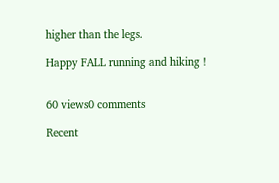higher than the legs.

Happy FALL running and hiking !


60 views0 comments

Recent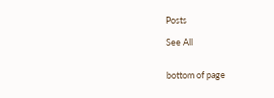Posts

See All


bottom of page